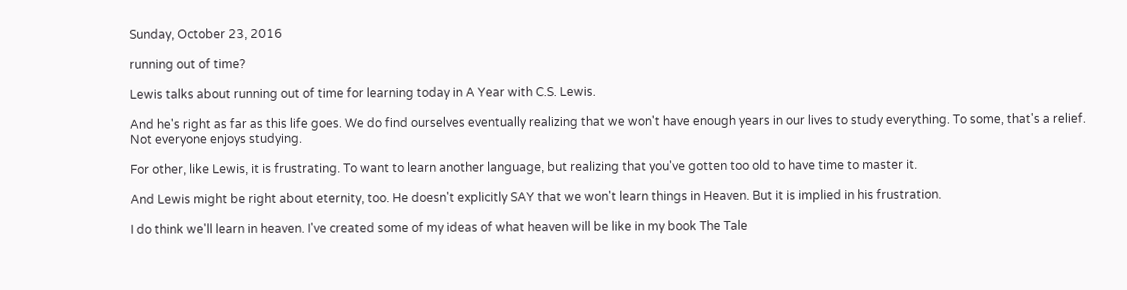Sunday, October 23, 2016

running out of time?

Lewis talks about running out of time for learning today in A Year with C.S. Lewis.

And he's right as far as this life goes. We do find ourselves eventually realizing that we won't have enough years in our lives to study everything. To some, that's a relief. Not everyone enjoys studying.

For other, like Lewis, it is frustrating. To want to learn another language, but realizing that you've gotten too old to have time to master it.

And Lewis might be right about eternity, too. He doesn't explicitly SAY that we won't learn things in Heaven. But it is implied in his frustration.

I do think we'll learn in heaven. I've created some of my ideas of what heaven will be like in my book The Tale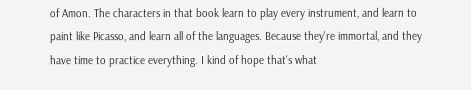of Amon. The characters in that book learn to play every instrument, and learn to paint like Picasso, and learn all of the languages. Because they're immortal, and they have time to practice everything. I kind of hope that's what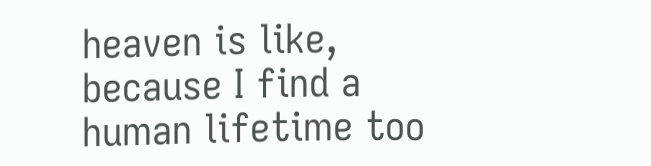heaven is like, because I find a human lifetime too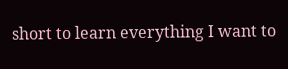short to learn everything I want to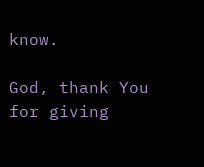know.

God, thank You for giving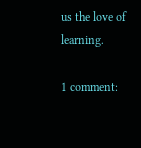us the love of learning.

1 comment: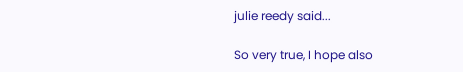julie reedy said...

So very true, I hope also